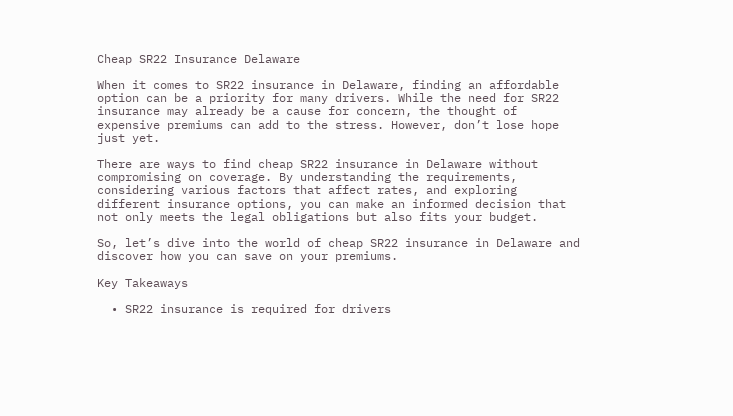Cheap SR22 Insurance Delaware

When it comes to SR22 insurance in Delaware, finding an affordable option can be a priority for many drivers. While the need for SR22 insurance may already be a cause for concern, the thought of expensive premiums can add to the stress. However, don’t lose hope just yet.

There are ways to find cheap SR22 insurance in Delaware without compromising on coverage. By understanding the requirements, considering various factors that affect rates, and exploring different insurance options, you can make an informed decision that not only meets the legal obligations but also fits your budget.

So, let’s dive into the world of cheap SR22 insurance in Delaware and discover how you can save on your premiums.

Key Takeaways

  • SR22 insurance is required for drivers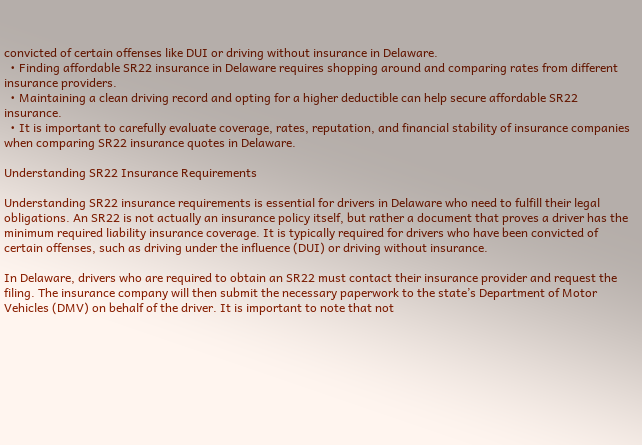convicted of certain offenses like DUI or driving without insurance in Delaware.
  • Finding affordable SR22 insurance in Delaware requires shopping around and comparing rates from different insurance providers.
  • Maintaining a clean driving record and opting for a higher deductible can help secure affordable SR22 insurance.
  • It is important to carefully evaluate coverage, rates, reputation, and financial stability of insurance companies when comparing SR22 insurance quotes in Delaware.

Understanding SR22 Insurance Requirements

Understanding SR22 insurance requirements is essential for drivers in Delaware who need to fulfill their legal obligations. An SR22 is not actually an insurance policy itself, but rather a document that proves a driver has the minimum required liability insurance coverage. It is typically required for drivers who have been convicted of certain offenses, such as driving under the influence (DUI) or driving without insurance.

In Delaware, drivers who are required to obtain an SR22 must contact their insurance provider and request the filing. The insurance company will then submit the necessary paperwork to the state’s Department of Motor Vehicles (DMV) on behalf of the driver. It is important to note that not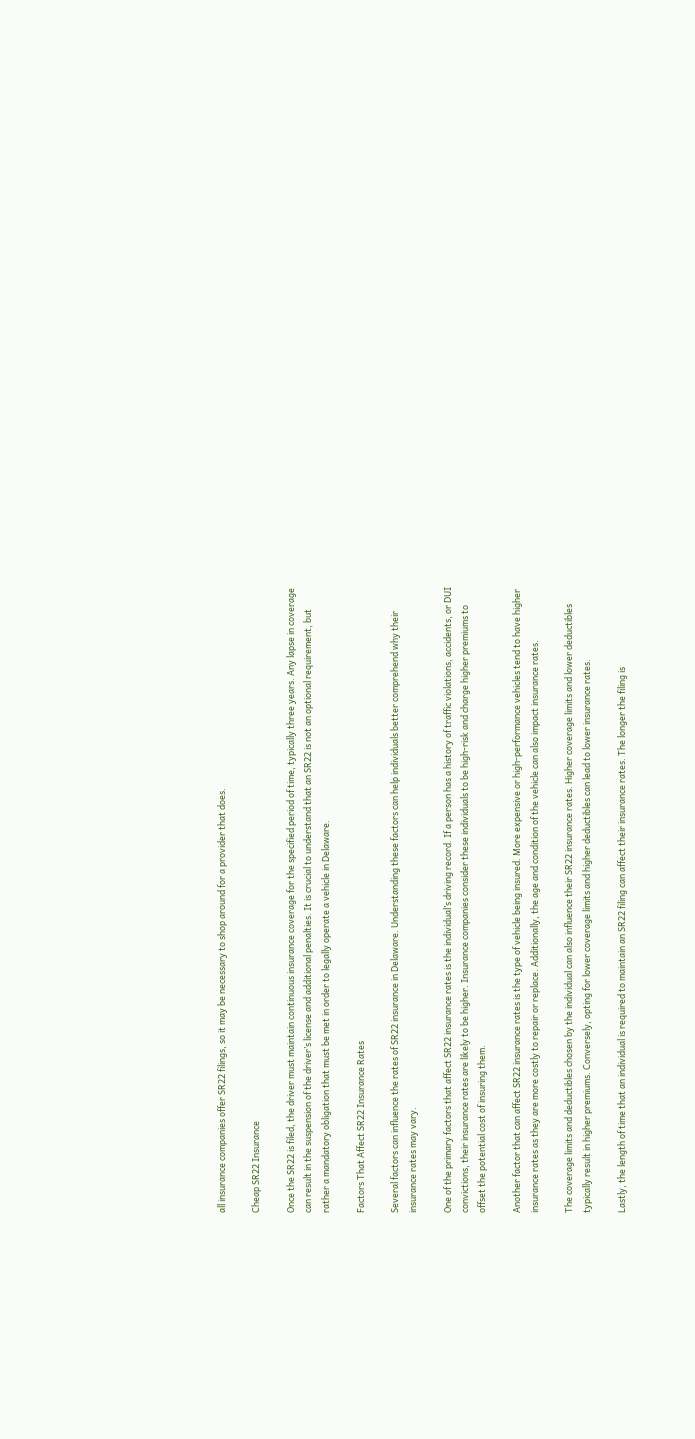all insurance companies offer SR22 filings, so it may be necessary to shop around for a provider that does.

Cheap SR22 Insurance

Once the SR22 is filed, the driver must maintain continuous insurance coverage for the specified period of time, typically three years. Any lapse in coverage can result in the suspension of the driver’s license and additional penalties. It is crucial to understand that an SR22 is not an optional requirement, but rather a mandatory obligation that must be met in order to legally operate a vehicle in Delaware.

Factors That Affect SR22 Insurance Rates

Several factors can influence the rates of SR22 insurance in Delaware. Understanding these factors can help individuals better comprehend why their insurance rates may vary.

One of the primary factors that affect SR22 insurance rates is the individual’s driving record. If a person has a history of traffic violations, accidents, or DUI convictions, their insurance rates are likely to be higher. Insurance companies consider these individuals to be high-risk and charge higher premiums to offset the potential cost of insuring them.

Another factor that can affect SR22 insurance rates is the type of vehicle being insured. More expensive or high-performance vehicles tend to have higher insurance rates as they are more costly to repair or replace. Additionally, the age and condition of the vehicle can also impact insurance rates.

The coverage limits and deductibles chosen by the individual can also influence their SR22 insurance rates. Higher coverage limits and lower deductibles typically result in higher premiums. Conversely, opting for lower coverage limits and higher deductibles can lead to lower insurance rates.

Lastly, the length of time that an individual is required to maintain an SR22 filing can affect their insurance rates. The longer the filing is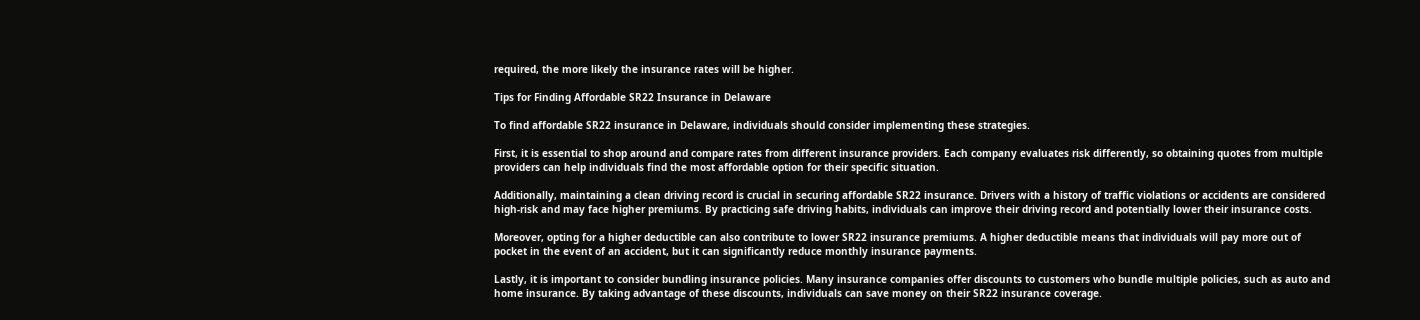required, the more likely the insurance rates will be higher.

Tips for Finding Affordable SR22 Insurance in Delaware

To find affordable SR22 insurance in Delaware, individuals should consider implementing these strategies.

First, it is essential to shop around and compare rates from different insurance providers. Each company evaluates risk differently, so obtaining quotes from multiple providers can help individuals find the most affordable option for their specific situation.

Additionally, maintaining a clean driving record is crucial in securing affordable SR22 insurance. Drivers with a history of traffic violations or accidents are considered high-risk and may face higher premiums. By practicing safe driving habits, individuals can improve their driving record and potentially lower their insurance costs.

Moreover, opting for a higher deductible can also contribute to lower SR22 insurance premiums. A higher deductible means that individuals will pay more out of pocket in the event of an accident, but it can significantly reduce monthly insurance payments.

Lastly, it is important to consider bundling insurance policies. Many insurance companies offer discounts to customers who bundle multiple policies, such as auto and home insurance. By taking advantage of these discounts, individuals can save money on their SR22 insurance coverage.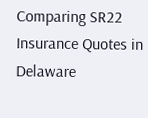Comparing SR22 Insurance Quotes in Delaware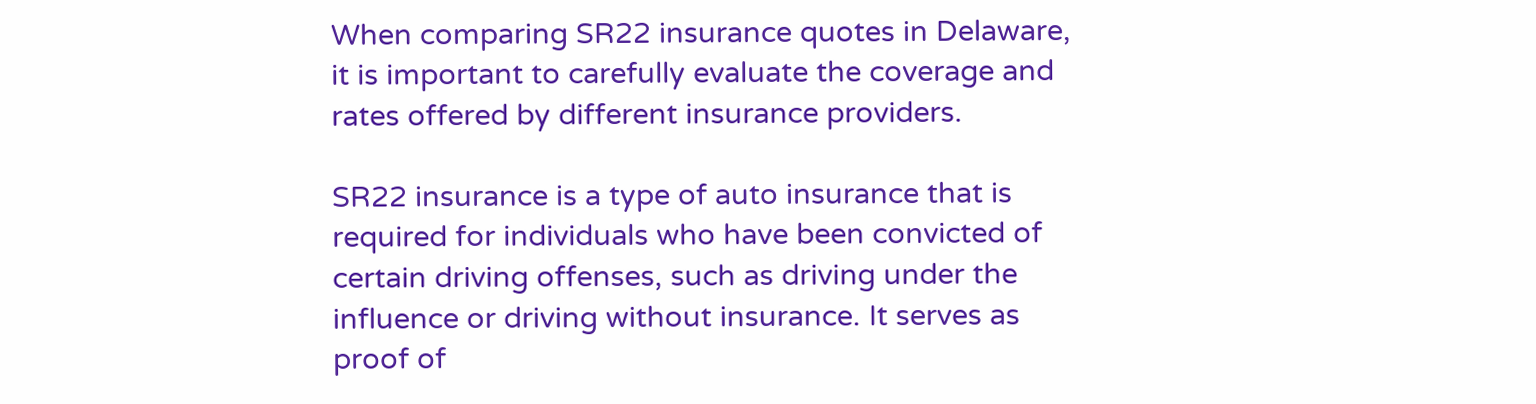When comparing SR22 insurance quotes in Delaware, it is important to carefully evaluate the coverage and rates offered by different insurance providers.

SR22 insurance is a type of auto insurance that is required for individuals who have been convicted of certain driving offenses, such as driving under the influence or driving without insurance. It serves as proof of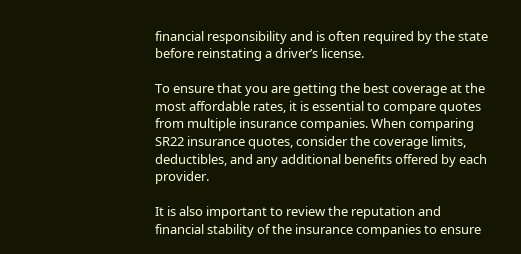financial responsibility and is often required by the state before reinstating a driver’s license.

To ensure that you are getting the best coverage at the most affordable rates, it is essential to compare quotes from multiple insurance companies. When comparing SR22 insurance quotes, consider the coverage limits, deductibles, and any additional benefits offered by each provider.

It is also important to review the reputation and financial stability of the insurance companies to ensure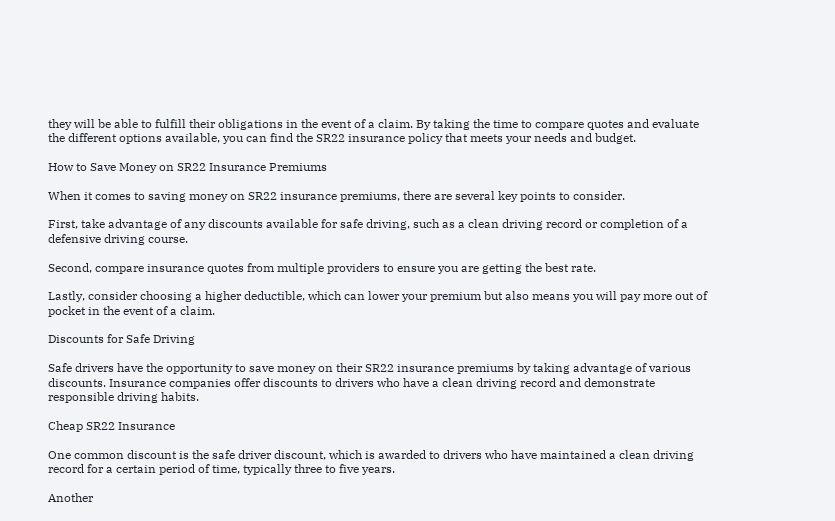they will be able to fulfill their obligations in the event of a claim. By taking the time to compare quotes and evaluate the different options available, you can find the SR22 insurance policy that meets your needs and budget.

How to Save Money on SR22 Insurance Premiums

When it comes to saving money on SR22 insurance premiums, there are several key points to consider.

First, take advantage of any discounts available for safe driving, such as a clean driving record or completion of a defensive driving course.

Second, compare insurance quotes from multiple providers to ensure you are getting the best rate.

Lastly, consider choosing a higher deductible, which can lower your premium but also means you will pay more out of pocket in the event of a claim.

Discounts for Safe Driving

Safe drivers have the opportunity to save money on their SR22 insurance premiums by taking advantage of various discounts. Insurance companies offer discounts to drivers who have a clean driving record and demonstrate responsible driving habits.

Cheap SR22 Insurance

One common discount is the safe driver discount, which is awarded to drivers who have maintained a clean driving record for a certain period of time, typically three to five years.

Another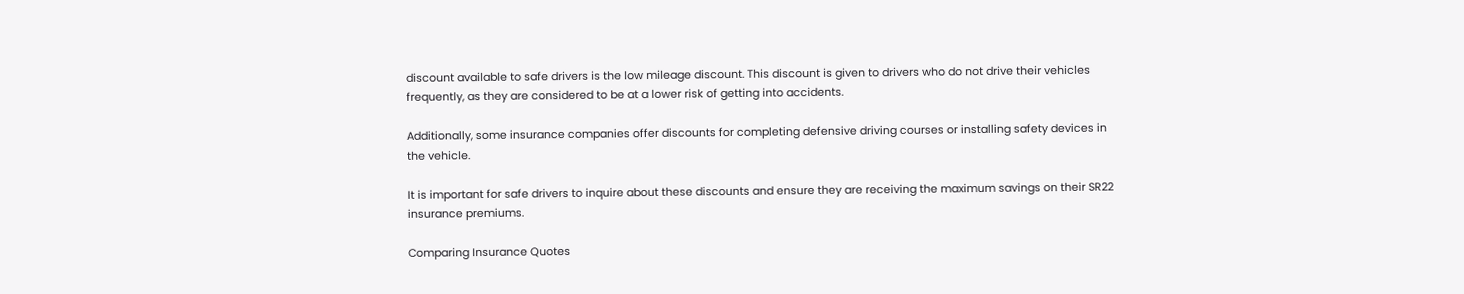discount available to safe drivers is the low mileage discount. This discount is given to drivers who do not drive their vehicles frequently, as they are considered to be at a lower risk of getting into accidents.

Additionally, some insurance companies offer discounts for completing defensive driving courses or installing safety devices in the vehicle.

It is important for safe drivers to inquire about these discounts and ensure they are receiving the maximum savings on their SR22 insurance premiums.

Comparing Insurance Quotes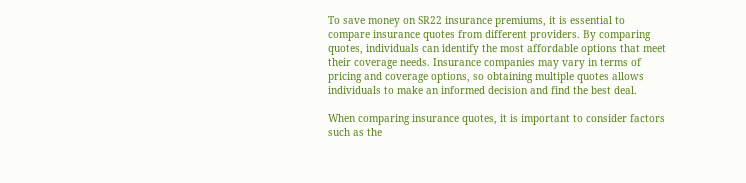To save money on SR22 insurance premiums, it is essential to compare insurance quotes from different providers. By comparing quotes, individuals can identify the most affordable options that meet their coverage needs. Insurance companies may vary in terms of pricing and coverage options, so obtaining multiple quotes allows individuals to make an informed decision and find the best deal.

When comparing insurance quotes, it is important to consider factors such as the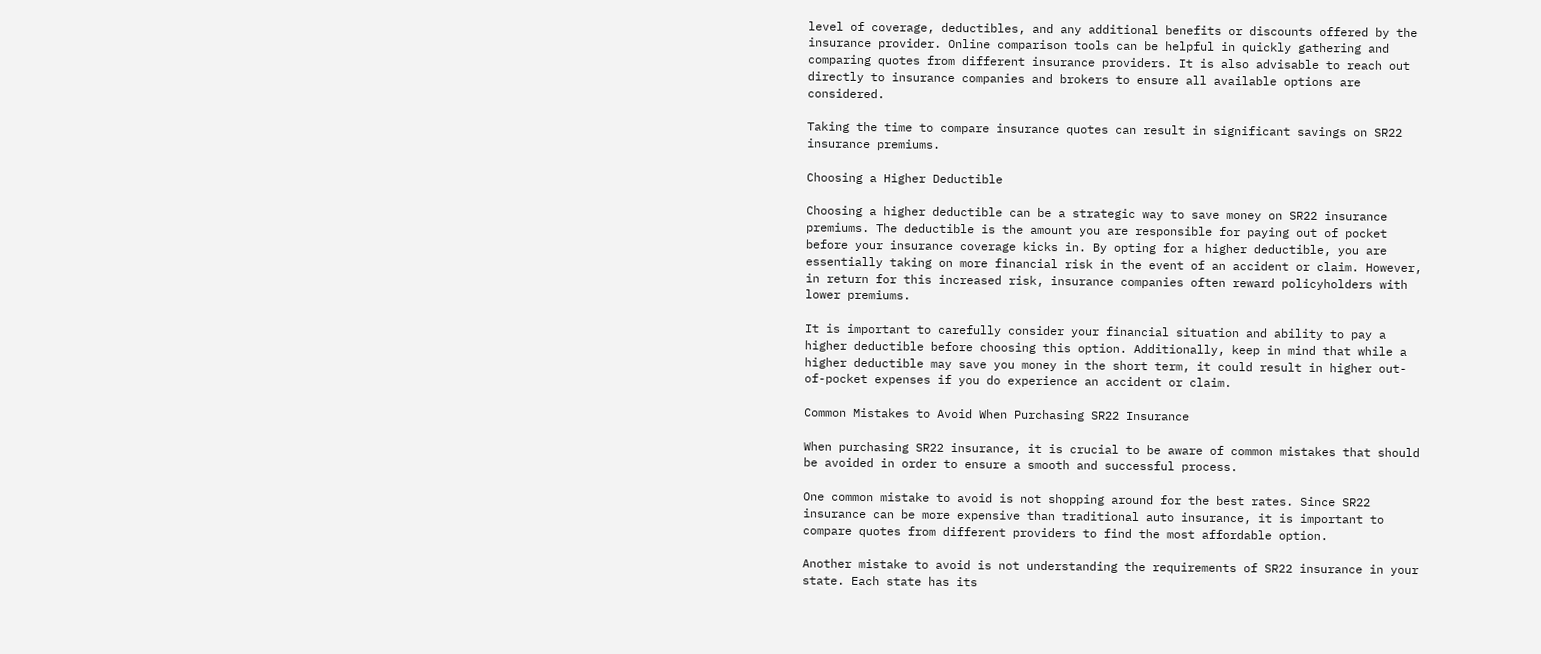level of coverage, deductibles, and any additional benefits or discounts offered by the insurance provider. Online comparison tools can be helpful in quickly gathering and comparing quotes from different insurance providers. It is also advisable to reach out directly to insurance companies and brokers to ensure all available options are considered.

Taking the time to compare insurance quotes can result in significant savings on SR22 insurance premiums.

Choosing a Higher Deductible

Choosing a higher deductible can be a strategic way to save money on SR22 insurance premiums. The deductible is the amount you are responsible for paying out of pocket before your insurance coverage kicks in. By opting for a higher deductible, you are essentially taking on more financial risk in the event of an accident or claim. However, in return for this increased risk, insurance companies often reward policyholders with lower premiums.

It is important to carefully consider your financial situation and ability to pay a higher deductible before choosing this option. Additionally, keep in mind that while a higher deductible may save you money in the short term, it could result in higher out-of-pocket expenses if you do experience an accident or claim.

Common Mistakes to Avoid When Purchasing SR22 Insurance

When purchasing SR22 insurance, it is crucial to be aware of common mistakes that should be avoided in order to ensure a smooth and successful process.

One common mistake to avoid is not shopping around for the best rates. Since SR22 insurance can be more expensive than traditional auto insurance, it is important to compare quotes from different providers to find the most affordable option.

Another mistake to avoid is not understanding the requirements of SR22 insurance in your state. Each state has its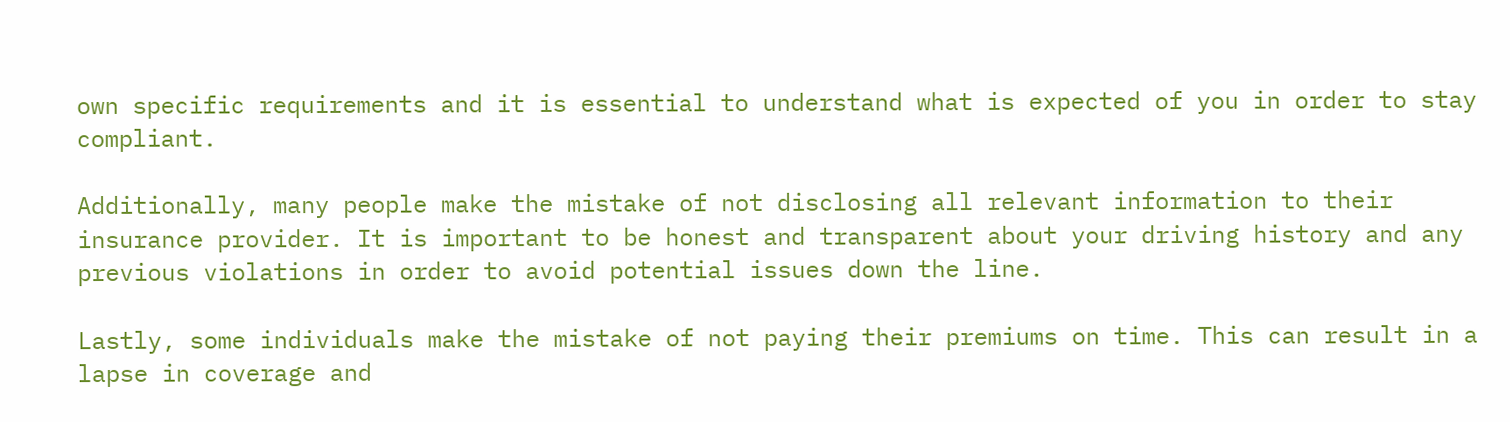own specific requirements and it is essential to understand what is expected of you in order to stay compliant.

Additionally, many people make the mistake of not disclosing all relevant information to their insurance provider. It is important to be honest and transparent about your driving history and any previous violations in order to avoid potential issues down the line.

Lastly, some individuals make the mistake of not paying their premiums on time. This can result in a lapse in coverage and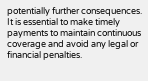potentially further consequences. It is essential to make timely payments to maintain continuous coverage and avoid any legal or financial penalties.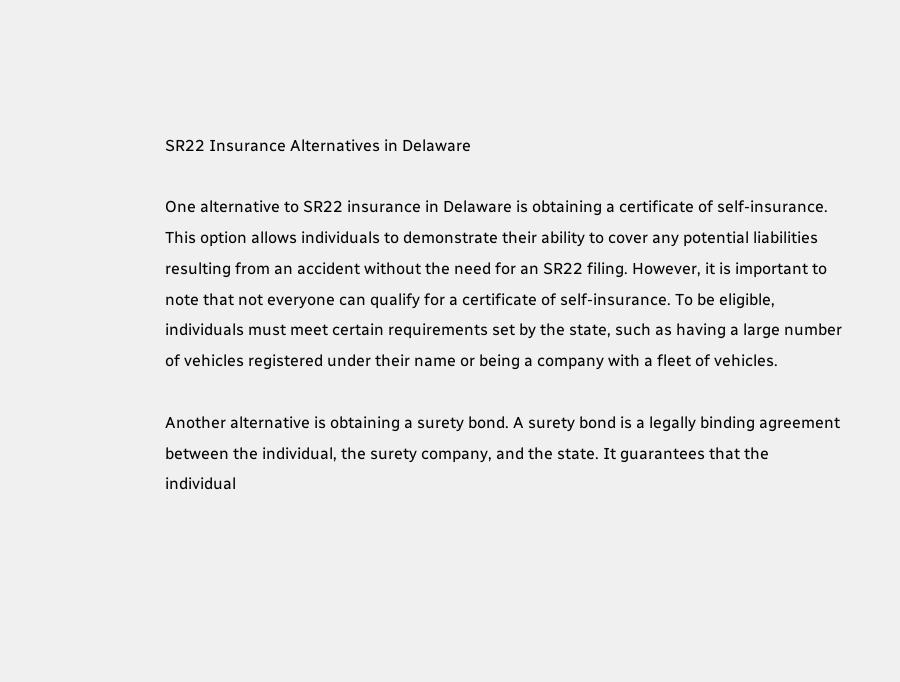SR22 Insurance Alternatives in Delaware

One alternative to SR22 insurance in Delaware is obtaining a certificate of self-insurance. This option allows individuals to demonstrate their ability to cover any potential liabilities resulting from an accident without the need for an SR22 filing. However, it is important to note that not everyone can qualify for a certificate of self-insurance. To be eligible, individuals must meet certain requirements set by the state, such as having a large number of vehicles registered under their name or being a company with a fleet of vehicles.

Another alternative is obtaining a surety bond. A surety bond is a legally binding agreement between the individual, the surety company, and the state. It guarantees that the individual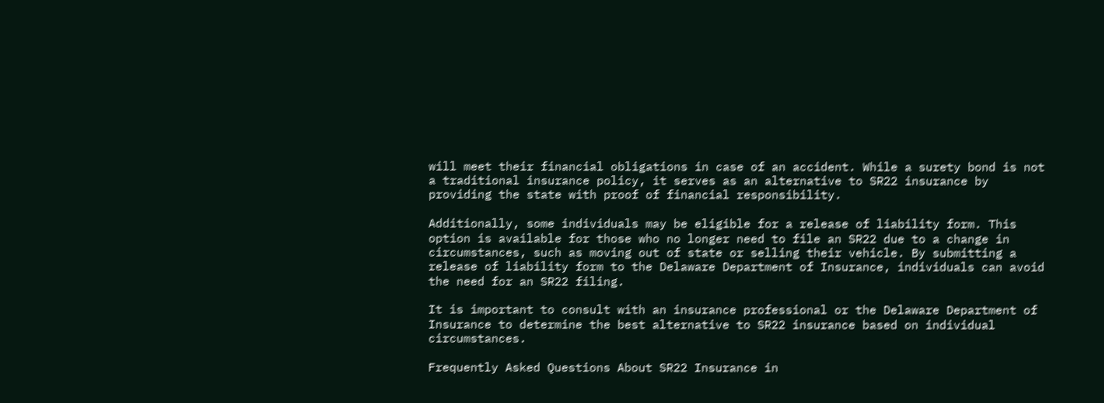will meet their financial obligations in case of an accident. While a surety bond is not a traditional insurance policy, it serves as an alternative to SR22 insurance by providing the state with proof of financial responsibility.

Additionally, some individuals may be eligible for a release of liability form. This option is available for those who no longer need to file an SR22 due to a change in circumstances, such as moving out of state or selling their vehicle. By submitting a release of liability form to the Delaware Department of Insurance, individuals can avoid the need for an SR22 filing.

It is important to consult with an insurance professional or the Delaware Department of Insurance to determine the best alternative to SR22 insurance based on individual circumstances.

Frequently Asked Questions About SR22 Insurance in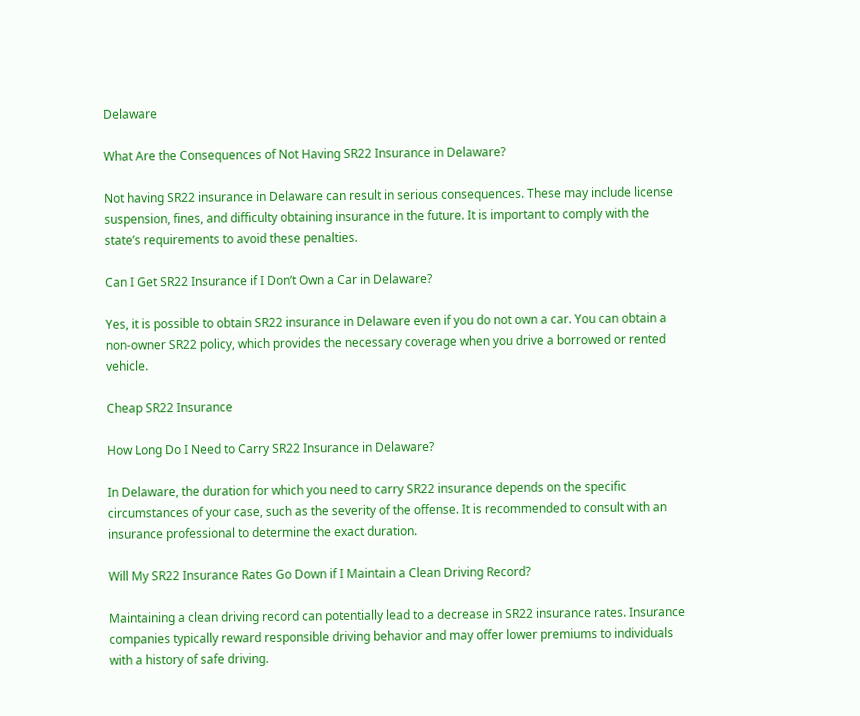Delaware

What Are the Consequences of Not Having SR22 Insurance in Delaware?

Not having SR22 insurance in Delaware can result in serious consequences. These may include license suspension, fines, and difficulty obtaining insurance in the future. It is important to comply with the state’s requirements to avoid these penalties.

Can I Get SR22 Insurance if I Don’t Own a Car in Delaware?

Yes, it is possible to obtain SR22 insurance in Delaware even if you do not own a car. You can obtain a non-owner SR22 policy, which provides the necessary coverage when you drive a borrowed or rented vehicle.

Cheap SR22 Insurance

How Long Do I Need to Carry SR22 Insurance in Delaware?

In Delaware, the duration for which you need to carry SR22 insurance depends on the specific circumstances of your case, such as the severity of the offense. It is recommended to consult with an insurance professional to determine the exact duration.

Will My SR22 Insurance Rates Go Down if I Maintain a Clean Driving Record?

Maintaining a clean driving record can potentially lead to a decrease in SR22 insurance rates. Insurance companies typically reward responsible driving behavior and may offer lower premiums to individuals with a history of safe driving.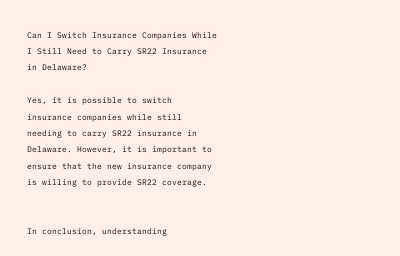Can I Switch Insurance Companies While I Still Need to Carry SR22 Insurance in Delaware?

Yes, it is possible to switch insurance companies while still needing to carry SR22 insurance in Delaware. However, it is important to ensure that the new insurance company is willing to provide SR22 coverage.


In conclusion, understanding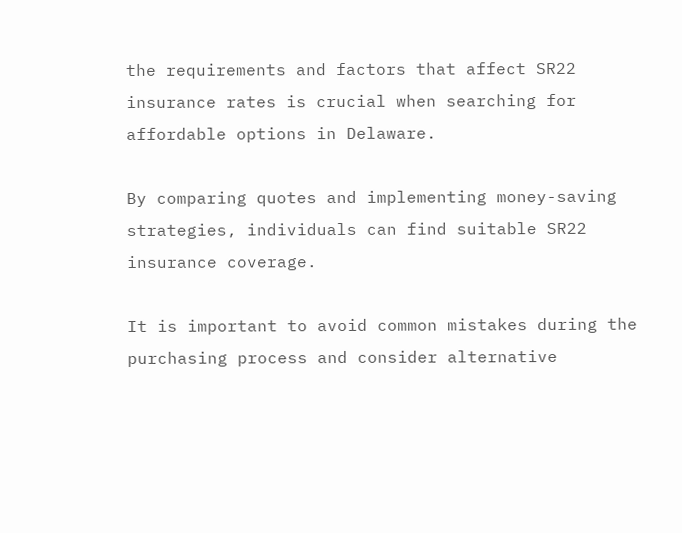the requirements and factors that affect SR22 insurance rates is crucial when searching for affordable options in Delaware.

By comparing quotes and implementing money-saving strategies, individuals can find suitable SR22 insurance coverage.

It is important to avoid common mistakes during the purchasing process and consider alternative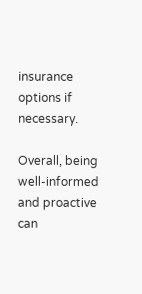insurance options if necessary.

Overall, being well-informed and proactive can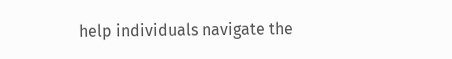help individuals navigate the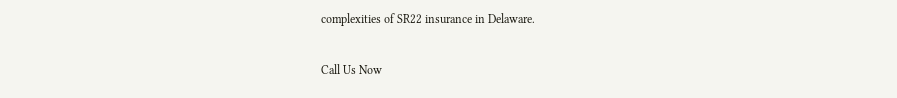complexities of SR22 insurance in Delaware.

Call Us Now